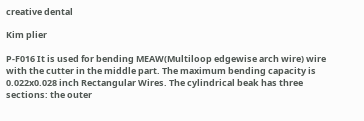creative dental

Kim plier

P-F016 It is used for bending MEAW(Multiloop edgewise arch wire) wire with the cutter in the middle part. The maximum bending capacity is 0.022x0.028 inch Rectangular Wires. The cylindrical beak has three sections: the outer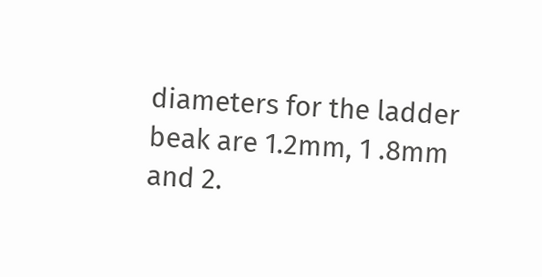diameters for the ladder beak are 1.2mm, 1 .8mm and 2.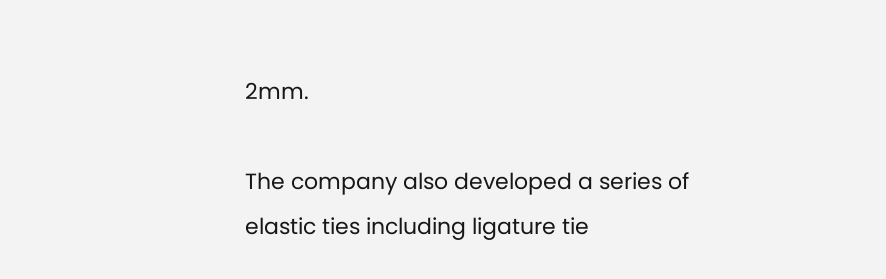2mm.

The company also developed a series of elastic ties including ligature tie